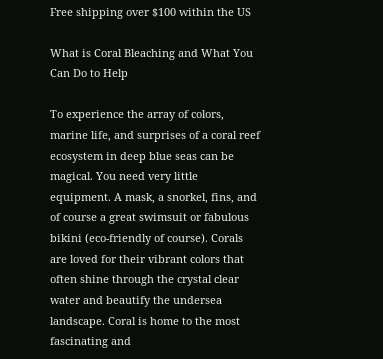Free shipping over $100 within the US

What is Coral Bleaching and What You Can Do to Help

To experience the array of colors, marine life, and surprises of a coral reef ecosystem in deep blue seas can be magical. You need very little equipment. A mask, a snorkel, fins, and of course a great swimsuit or fabulous bikini (eco-friendly of course). Corals are loved for their vibrant colors that often shine through the crystal clear water and beautify the undersea landscape. Coral is home to the most fascinating and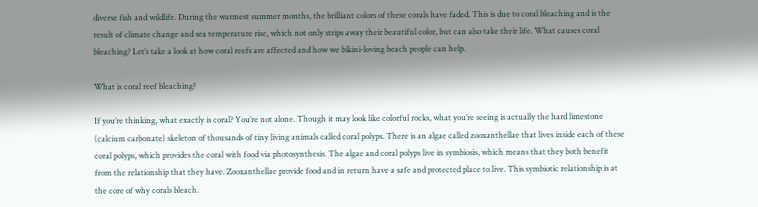diverse fish and wildlife. During the warmest summer months, the brilliant colors of these corals have faded. This is due to coral bleaching and is the result of climate change and sea temperature rise, which not only strips away their beautiful color, but can also take their life. What causes coral bleaching? Let’s take a look at how coral reefs are affected and how we bikini-loving beach people can help.

What is coral reef bleaching?

If you’re thinking, what exactly is coral? You’re not alone. Though it may look like colorful rocks, what you’re seeing is actually the hard limestone (calcium carbonate) skeleton of thousands of tiny living animals called coral polyps. There is an algae called zooxanthellae that lives inside each of these coral polyps, which provides the coral with food via photosynthesis. The algae and coral polyps live in symbiosis, which means that they both benefit from the relationship that they have. Zooxanthellae provide food and in return have a safe and protected place to live. This symbiotic relationship is at the core of why corals bleach.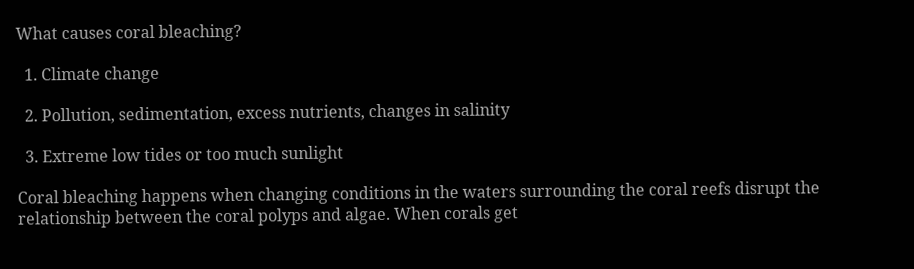What causes coral bleaching?

  1. Climate change

  2. Pollution, sedimentation, excess nutrients, changes in salinity

  3. Extreme low tides or too much sunlight

Coral bleaching happens when changing conditions in the waters surrounding the coral reefs disrupt the relationship between the coral polyps and algae. When corals get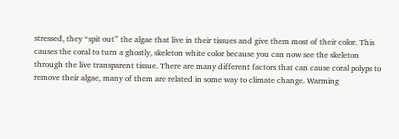stressed, they “spit out” the algae that live in their tissues and give them most of their color. This causes the coral to turn a ghostly, skeleton white color because you can now see the skeleton through the live transparent tissue. There are many different factors that can cause coral polyps to remove their algae, many of them are related in some way to climate change. Warming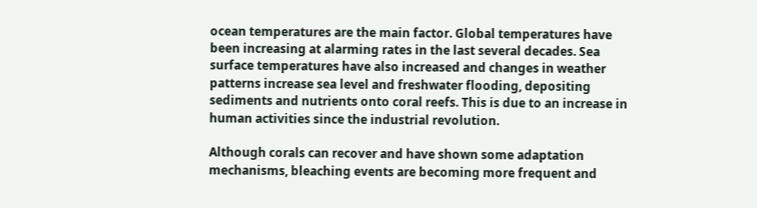ocean temperatures are the main factor. Global temperatures have been increasing at alarming rates in the last several decades. Sea surface temperatures have also increased and changes in weather patterns increase sea level and freshwater flooding, depositing sediments and nutrients onto coral reefs. This is due to an increase in human activities since the industrial revolution.

Although corals can recover and have shown some adaptation mechanisms, bleaching events are becoming more frequent and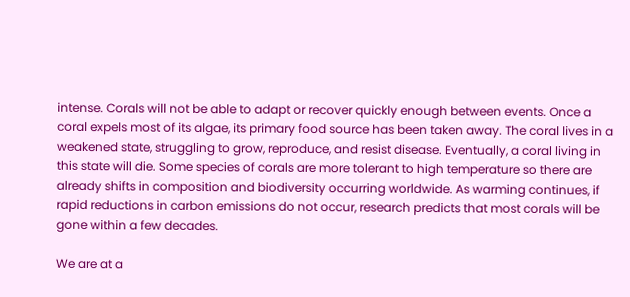intense. Corals will not be able to adapt or recover quickly enough between events. Once a coral expels most of its algae, its primary food source has been taken away. The coral lives in a weakened state, struggling to grow, reproduce, and resist disease. Eventually, a coral living in this state will die. Some species of corals are more tolerant to high temperature so there are already shifts in composition and biodiversity occurring worldwide. As warming continues, if rapid reductions in carbon emissions do not occur, research predicts that most corals will be gone within a few decades.

We are at a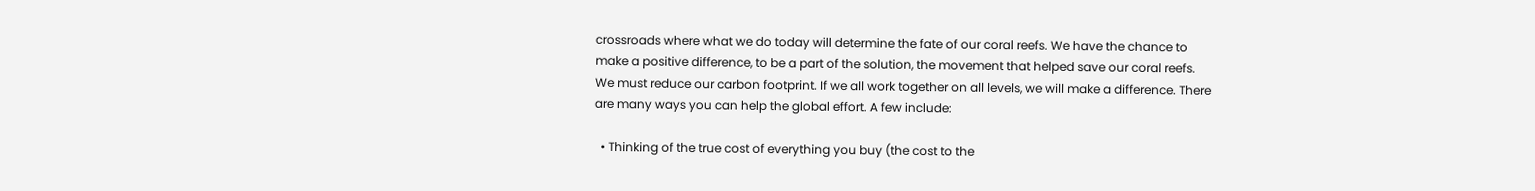crossroads where what we do today will determine the fate of our coral reefs. We have the chance to make a positive difference, to be a part of the solution, the movement that helped save our coral reefs. We must reduce our carbon footprint. If we all work together on all levels, we will make a difference. There are many ways you can help the global effort. A few include:

  • Thinking of the true cost of everything you buy (the cost to the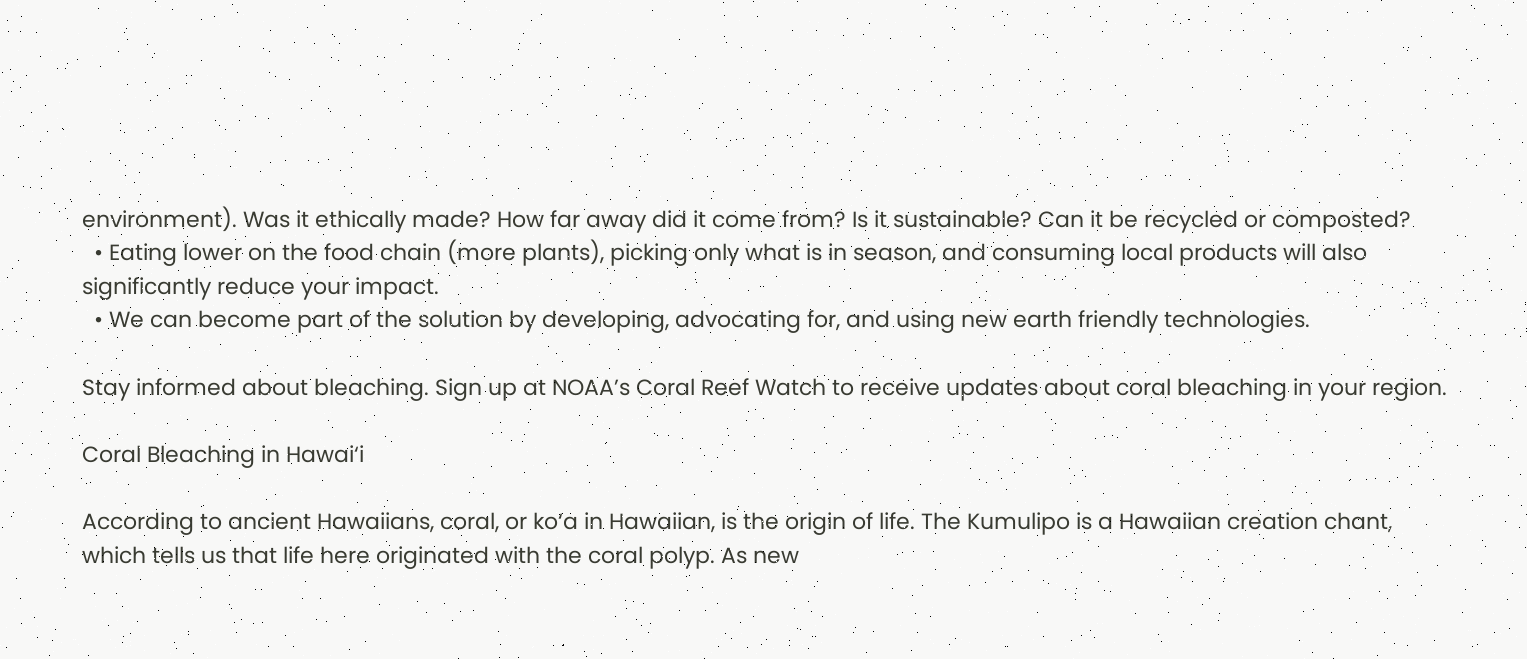environment). Was it ethically made? How far away did it come from? Is it sustainable? Can it be recycled or composted?
  • Eating lower on the food chain (more plants), picking only what is in season, and consuming local products will also significantly reduce your impact.
  • We can become part of the solution by developing, advocating for, and using new earth friendly technologies.

Stay informed about bleaching. Sign up at NOAA’s Coral Reef Watch to receive updates about coral bleaching in your region.

Coral Bleaching in Hawai‘i

According to ancient Hawaiians, coral, or ko‘a in Hawaiian, is the origin of life. The Kumulipo is a Hawaiian creation chant, which tells us that life here originated with the coral polyp. As new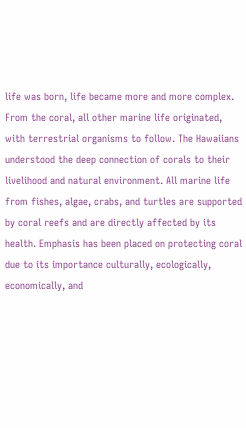life was born, life became more and more complex. From the coral, all other marine life originated, with terrestrial organisms to follow. The Hawaiians understood the deep connection of corals to their livelihood and natural environment. All marine life from fishes, algae, crabs, and turtles are supported by coral reefs and are directly affected by its health. Emphasis has been placed on protecting coral due to its importance culturally, ecologically, economically, and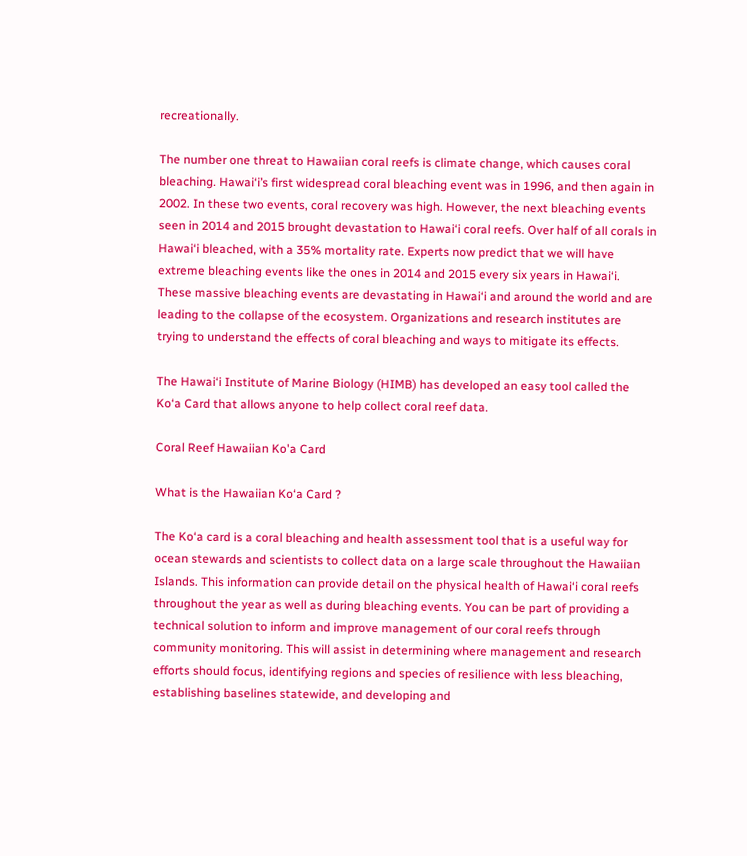recreationally.

The number one threat to Hawaiian coral reefs is climate change, which causes coral bleaching. Hawai‘i’s first widespread coral bleaching event was in 1996, and then again in 2002. In these two events, coral recovery was high. However, the next bleaching events seen in 2014 and 2015 brought devastation to Hawai‘i coral reefs. Over half of all corals in Hawai‘i bleached, with a 35% mortality rate. Experts now predict that we will have extreme bleaching events like the ones in 2014 and 2015 every six years in Hawai‘i. These massive bleaching events are devastating in Hawai‘i and around the world and are leading to the collapse of the ecosystem. Organizations and research institutes are trying to understand the effects of coral bleaching and ways to mitigate its effects.

The Hawai‘i Institute of Marine Biology (HIMB) has developed an easy tool called the Ko‘a Card that allows anyone to help collect coral reef data.

Coral Reef Hawaiian Ko'a Card

What is the Hawaiian Ko‘a Card ?

The Ko‘a card is a coral bleaching and health assessment tool that is a useful way for ocean stewards and scientists to collect data on a large scale throughout the Hawaiian Islands. This information can provide detail on the physical health of Hawai‘i coral reefs throughout the year as well as during bleaching events. You can be part of providing a technical solution to inform and improve management of our coral reefs through community monitoring. This will assist in determining where management and research efforts should focus, identifying regions and species of resilience with less bleaching, establishing baselines statewide, and developing and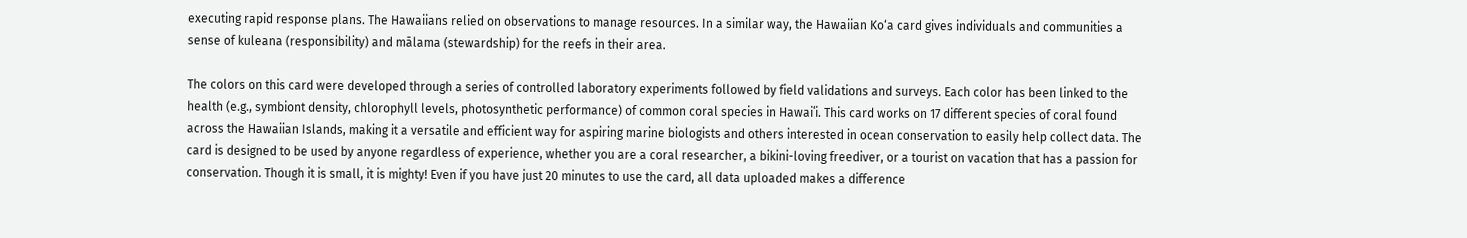executing rapid response plans. The Hawaiians relied on observations to manage resources. In a similar way, the Hawaiian Ko‘a card gives individuals and communities a sense of kuleana (responsibility) and mālama (stewardship) for the reefs in their area.

The colors on this card were developed through a series of controlled laboratory experiments followed by field validations and surveys. Each color has been linked to the health (e.g., symbiont density, chlorophyll levels, photosynthetic performance) of common coral species in Hawaiʻi. This card works on 17 different species of coral found across the Hawaiian Islands, making it a versatile and efficient way for aspiring marine biologists and others interested in ocean conservation to easily help collect data. The card is designed to be used by anyone regardless of experience, whether you are a coral researcher, a bikini-loving freediver, or a tourist on vacation that has a passion for conservation. Though it is small, it is mighty! Even if you have just 20 minutes to use the card, all data uploaded makes a difference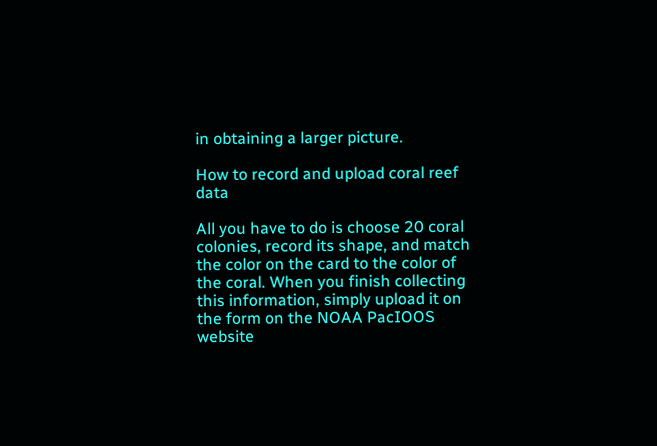in obtaining a larger picture.

How to record and upload coral reef data

All you have to do is choose 20 coral colonies, record its shape, and match the color on the card to the color of the coral. When you finish collecting this information, simply upload it on the form on the NOAA PacIOOS website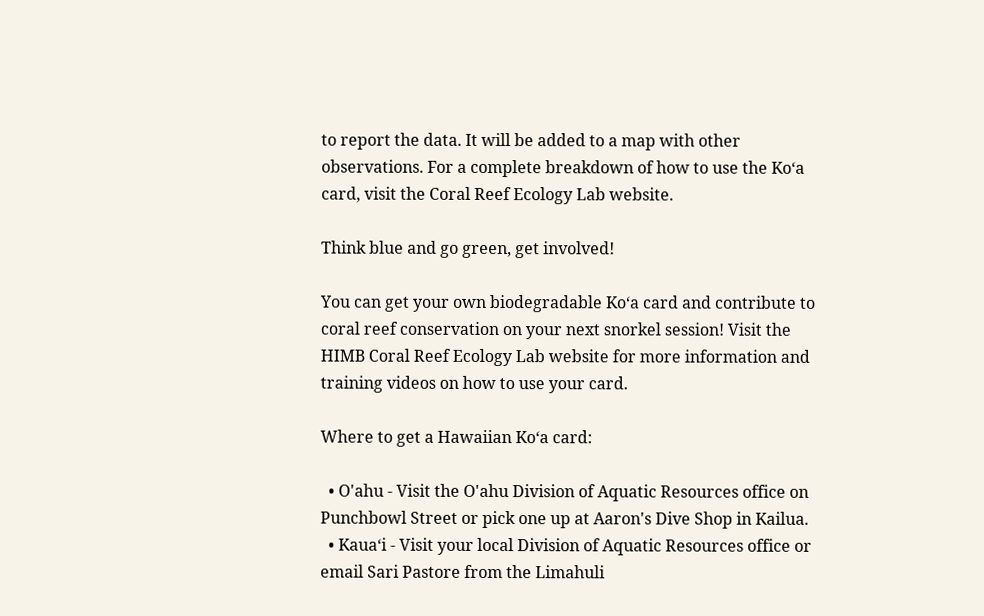to report the data. It will be added to a map with other observations. For a complete breakdown of how to use the Ko‘a card, visit the Coral Reef Ecology Lab website.

Think blue and go green, get involved!

You can get your own biodegradable Ko‘a card and contribute to coral reef conservation on your next snorkel session! Visit the HIMB Coral Reef Ecology Lab website for more information and training videos on how to use your card.

Where to get a Hawaiian Ko‘a card:

  • O'ahu - Visit the O'ahu Division of Aquatic Resources office on Punchbowl Street or pick one up at Aaron's Dive Shop in Kailua.
  • Kaua‘i - Visit your local Division of Aquatic Resources office or email Sari Pastore from the Limahuli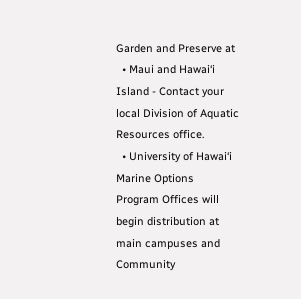Garden and Preserve at
  • Maui and Hawai‘i Island - Contact your local Division of Aquatic Resources office.
  • University of Hawai‘i Marine Options Program Offices will begin distribution at main campuses and Community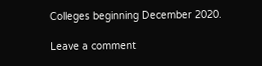Colleges beginning December 2020.

Leave a comment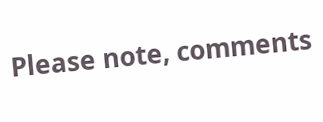Please note, comments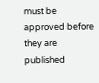must be approved before they are published